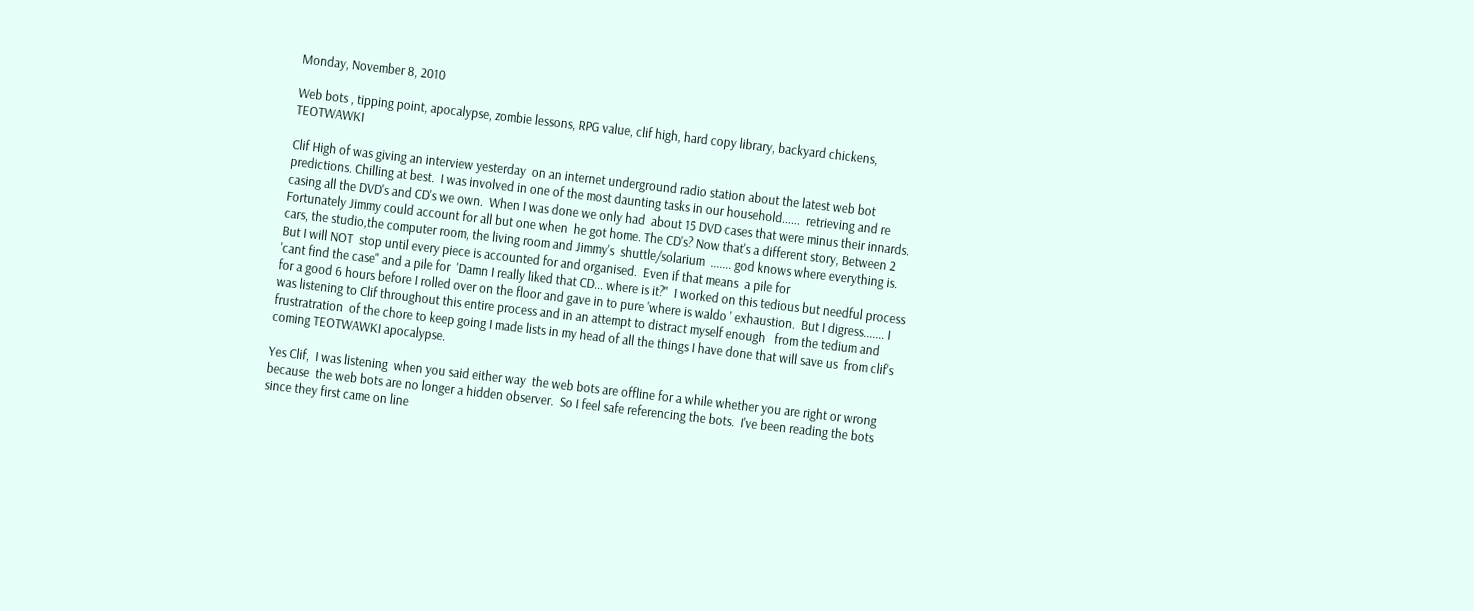Monday, November 8, 2010

Web bots , tipping point, apocalypse, zombie lessons, RPG value, clif high, hard copy library, backyard chickens, TEOTWAWKI

Clif High of was giving an interview yesterday  on an internet underground radio station about the latest web bot predictions. Chilling at best.  I was involved in one of the most daunting tasks in our household......  retrieving and re casing all the DVD's and CD's we own.  When I was done we only had  about 15 DVD cases that were minus their innards. Fortunately Jimmy could account for all but one when  he got home. The CD's? Now that's a different story, Between 2 cars, the studio,the computer room, the living room and Jimmy's  shuttle/solarium  ....... god knows where everything is. But I will NOT  stop until every piece is accounted for and organised.  Even if that means  a pile for
'cant find the case" and a pile for  'Damn I really liked that CD... where is it?"  I worked on this tedious but needful process for a good 6 hours before I rolled over on the floor and gave in to pure 'where is waldo ' exhaustion.  But I digress....... I was listening to Clif throughout this entire process and in an attempt to distract myself enough   from the tedium and frustratration  of the chore to keep going I made lists in my head of all the things I have done that will save us  from clif's coming TEOTWAWKI apocalypse.

Yes Clif,  I was listening  when you said either way  the web bots are offline for a while whether you are right or wrong because  the web bots are no longer a hidden observer.  So I feel safe referencing the bots.  I've been reading the bots since they first came on line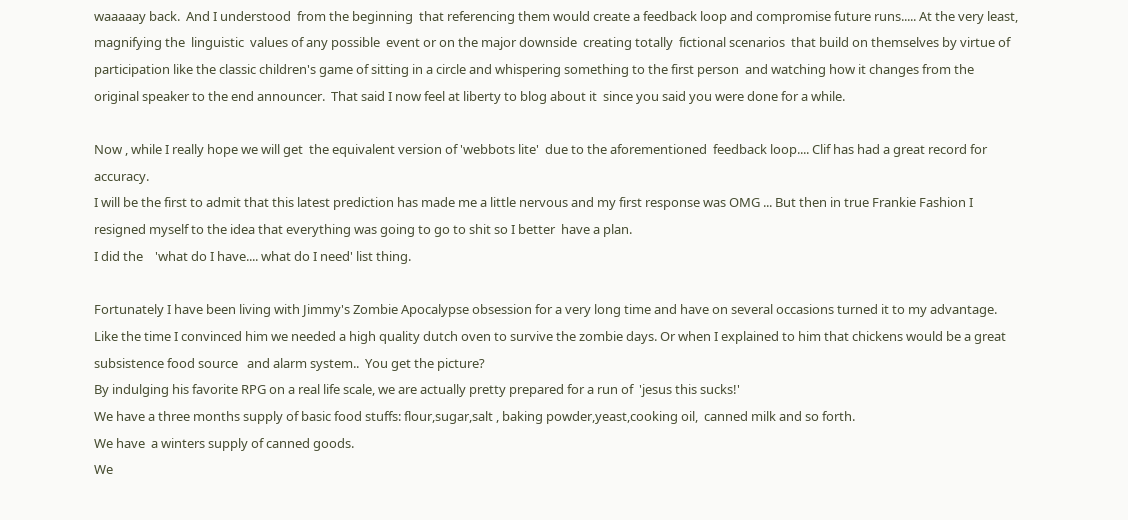waaaaay back.  And I understood  from the beginning  that referencing them would create a feedback loop and compromise future runs..... At the very least, magnifying the  linguistic  values of any possible  event or on the major downside  creating totally  fictional scenarios  that build on themselves by virtue of participation like the classic children's game of sitting in a circle and whispering something to the first person  and watching how it changes from the original speaker to the end announcer.  That said I now feel at liberty to blog about it  since you said you were done for a while.

Now , while I really hope we will get  the equivalent version of 'webbots lite'  due to the aforementioned  feedback loop.... Clif has had a great record for accuracy.
I will be the first to admit that this latest prediction has made me a little nervous and my first response was OMG ... But then in true Frankie Fashion I resigned myself to the idea that everything was going to go to shit so I better  have a plan.
I did the    'what do I have.... what do I need' list thing.

Fortunately I have been living with Jimmy's Zombie Apocalypse obsession for a very long time and have on several occasions turned it to my advantage.  Like the time I convinced him we needed a high quality dutch oven to survive the zombie days. Or when I explained to him that chickens would be a great subsistence food source   and alarm system..  You get the picture?
By indulging his favorite RPG on a real life scale, we are actually pretty prepared for a run of  'jesus this sucks!'
We have a three months supply of basic food stuffs: flour,sugar,salt , baking powder,yeast,cooking oil,  canned milk and so forth.
We have  a winters supply of canned goods.
We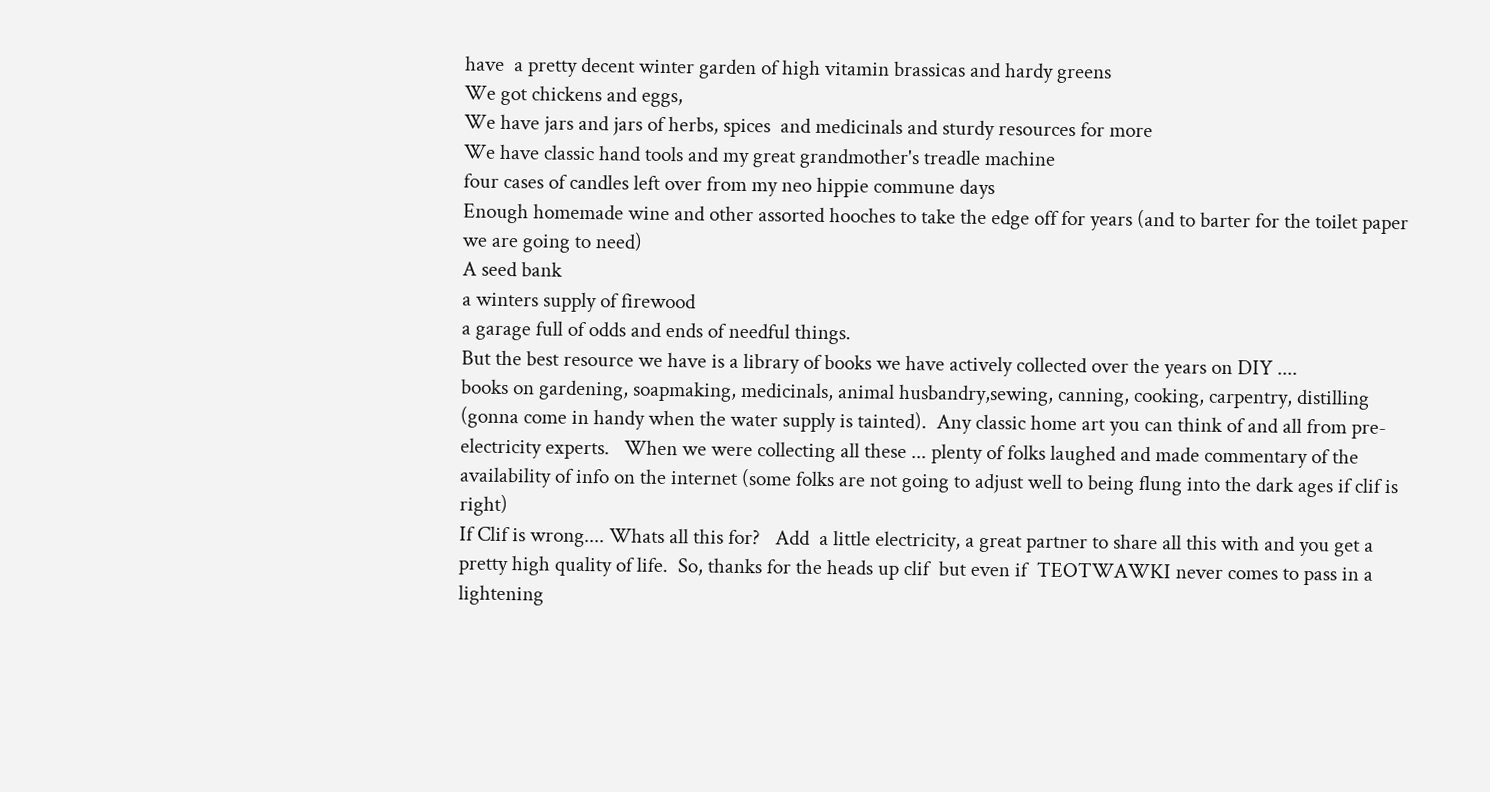have  a pretty decent winter garden of high vitamin brassicas and hardy greens
We got chickens and eggs,
We have jars and jars of herbs, spices  and medicinals and sturdy resources for more
We have classic hand tools and my great grandmother's treadle machine
four cases of candles left over from my neo hippie commune days
Enough homemade wine and other assorted hooches to take the edge off for years (and to barter for the toilet paper we are going to need)
A seed bank
a winters supply of firewood
a garage full of odds and ends of needful things.
But the best resource we have is a library of books we have actively collected over the years on DIY ....
books on gardening, soapmaking, medicinals, animal husbandry,sewing, canning, cooking, carpentry, distilling (gonna come in handy when the water supply is tainted).  Any classic home art you can think of and all from pre-electricity experts.   When we were collecting all these ... plenty of folks laughed and made commentary of the availability of info on the internet (some folks are not going to adjust well to being flung into the dark ages if clif is right)
If Clif is wrong.... Whats all this for?   Add  a little electricity, a great partner to share all this with and you get a pretty high quality of life.  So, thanks for the heads up clif  but even if  TEOTWAWKI never comes to pass in a lightening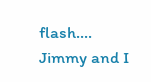flash.... Jimmy and I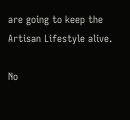are going to keep the Artisan Lifestyle alive.

No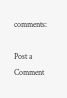comments:

Post a Comment